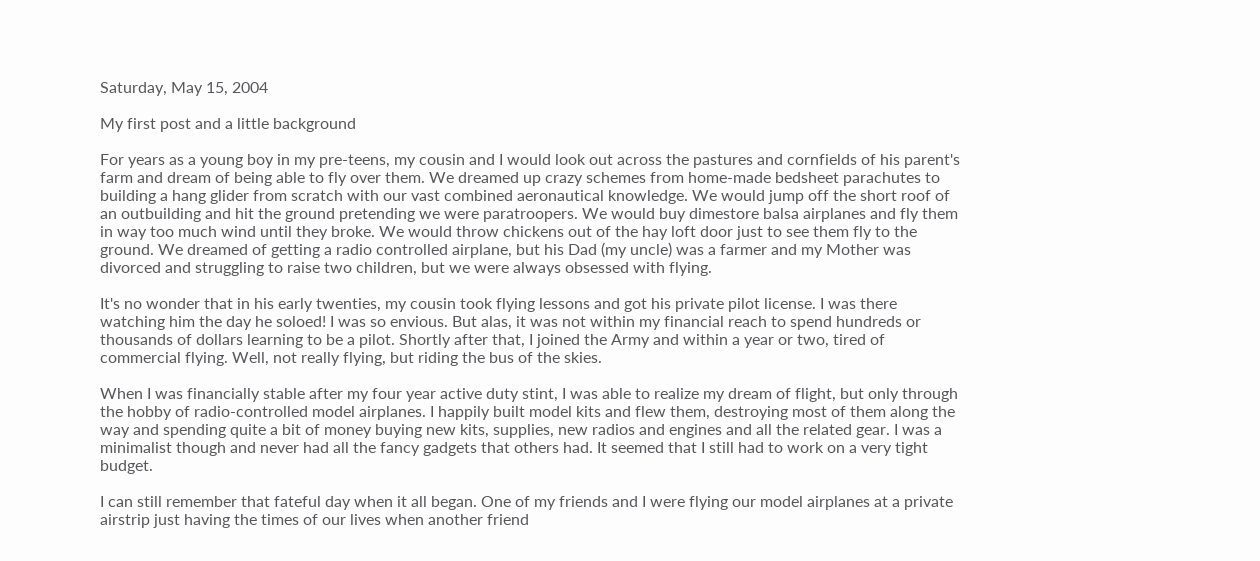Saturday, May 15, 2004

My first post and a little background

For years as a young boy in my pre-teens, my cousin and I would look out across the pastures and cornfields of his parent's farm and dream of being able to fly over them. We dreamed up crazy schemes from home-made bedsheet parachutes to building a hang glider from scratch with our vast combined aeronautical knowledge. We would jump off the short roof of an outbuilding and hit the ground pretending we were paratroopers. We would buy dimestore balsa airplanes and fly them in way too much wind until they broke. We would throw chickens out of the hay loft door just to see them fly to the ground. We dreamed of getting a radio controlled airplane, but his Dad (my uncle) was a farmer and my Mother was divorced and struggling to raise two children, but we were always obsessed with flying.

It's no wonder that in his early twenties, my cousin took flying lessons and got his private pilot license. I was there watching him the day he soloed! I was so envious. But alas, it was not within my financial reach to spend hundreds or thousands of dollars learning to be a pilot. Shortly after that, I joined the Army and within a year or two, tired of commercial flying. Well, not really flying, but riding the bus of the skies.

When I was financially stable after my four year active duty stint, I was able to realize my dream of flight, but only through the hobby of radio-controlled model airplanes. I happily built model kits and flew them, destroying most of them along the way and spending quite a bit of money buying new kits, supplies, new radios and engines and all the related gear. I was a minimalist though and never had all the fancy gadgets that others had. It seemed that I still had to work on a very tight budget.

I can still remember that fateful day when it all began. One of my friends and I were flying our model airplanes at a private airstrip just having the times of our lives when another friend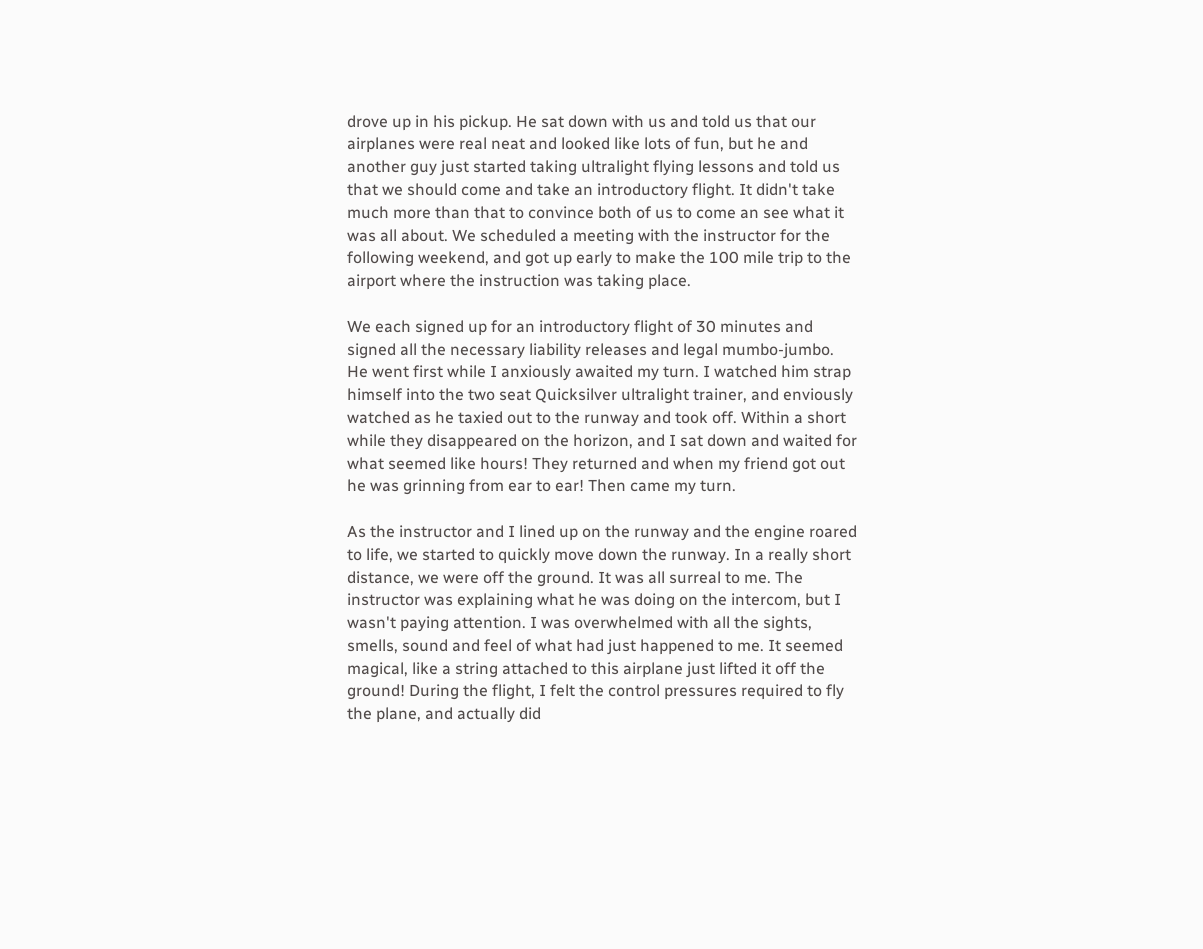drove up in his pickup. He sat down with us and told us that our airplanes were real neat and looked like lots of fun, but he and another guy just started taking ultralight flying lessons and told us that we should come and take an introductory flight. It didn't take much more than that to convince both of us to come an see what it was all about. We scheduled a meeting with the instructor for the following weekend, and got up early to make the 100 mile trip to the airport where the instruction was taking place.

We each signed up for an introductory flight of 30 minutes and signed all the necessary liability releases and legal mumbo-jumbo. He went first while I anxiously awaited my turn. I watched him strap himself into the two seat Quicksilver ultralight trainer, and enviously watched as he taxied out to the runway and took off. Within a short while they disappeared on the horizon, and I sat down and waited for what seemed like hours! They returned and when my friend got out he was grinning from ear to ear! Then came my turn.

As the instructor and I lined up on the runway and the engine roared to life, we started to quickly move down the runway. In a really short distance, we were off the ground. It was all surreal to me. The instructor was explaining what he was doing on the intercom, but I wasn't paying attention. I was overwhelmed with all the sights, smells, sound and feel of what had just happened to me. It seemed magical, like a string attached to this airplane just lifted it off the ground! During the flight, I felt the control pressures required to fly the plane, and actually did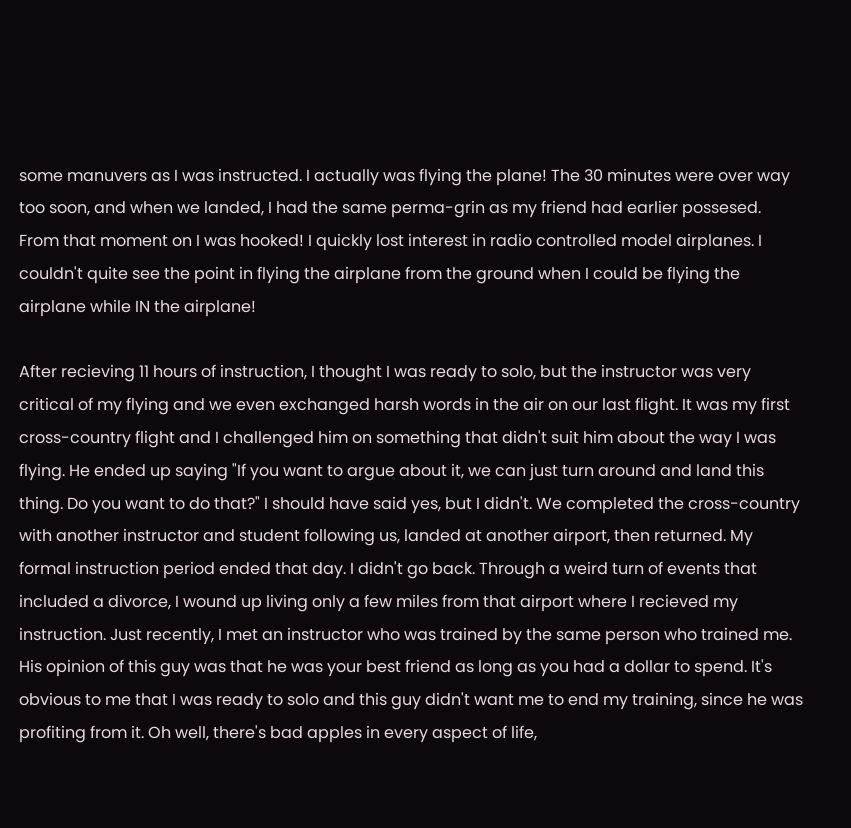some manuvers as I was instructed. I actually was flying the plane! The 30 minutes were over way too soon, and when we landed, I had the same perma-grin as my friend had earlier possesed. From that moment on I was hooked! I quickly lost interest in radio controlled model airplanes. I couldn't quite see the point in flying the airplane from the ground when I could be flying the airplane while IN the airplane!

After recieving 11 hours of instruction, I thought I was ready to solo, but the instructor was very critical of my flying and we even exchanged harsh words in the air on our last flight. It was my first cross-country flight and I challenged him on something that didn't suit him about the way I was flying. He ended up saying "If you want to argue about it, we can just turn around and land this thing. Do you want to do that?" I should have said yes, but I didn't. We completed the cross-country with another instructor and student following us, landed at another airport, then returned. My formal instruction period ended that day. I didn't go back. Through a weird turn of events that included a divorce, I wound up living only a few miles from that airport where I recieved my instruction. Just recently, I met an instructor who was trained by the same person who trained me. His opinion of this guy was that he was your best friend as long as you had a dollar to spend. It's obvious to me that I was ready to solo and this guy didn't want me to end my training, since he was profiting from it. Oh well, there's bad apples in every aspect of life,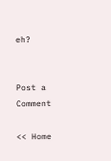eh?


Post a Comment

<< Home